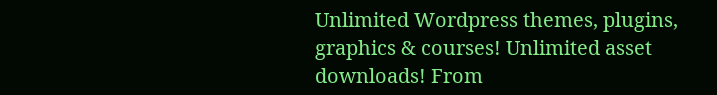Unlimited Wordpress themes, plugins, graphics & courses! Unlimited asset downloads! From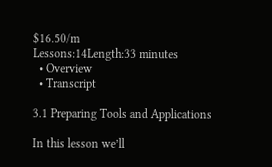$16.50/m
Lessons:14Length:33 minutes
  • Overview
  • Transcript

3.1 Preparing Tools and Applications

In this lesson we’ll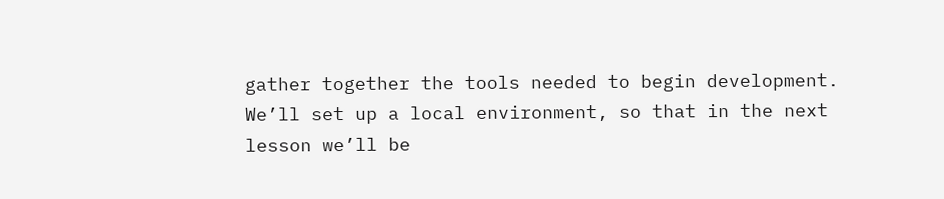gather together the tools needed to begin development. We’ll set up a local environment, so that in the next lesson we’ll be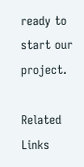ready to start our project.

Related Links